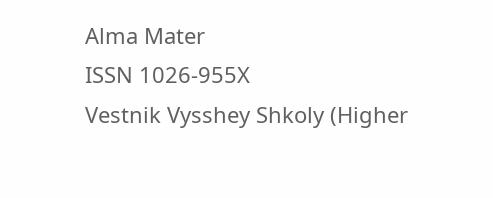Alma Mater
ISSN 1026-955X
Vestnik Vysshey Shkoly (Higher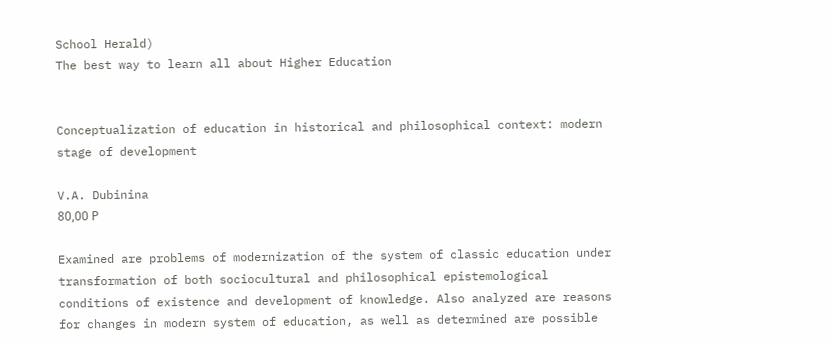School Herald)
The best way to learn all about Higher Education


Conceptualization of education in historical and philosophical context: modern stage of development

V.A. Dubinina
80,00 Р

Examined are problems of modernization of the system of classic education under transformation of both sociocultural and philosophical epistemological conditions of existence and development of knowledge. Also analyzed are reasons for changes in modern system of education, as well as determined are possible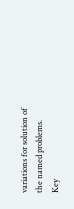variations for solution of the named problems.
Key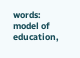words: model of education,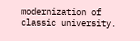modernization of classic university.